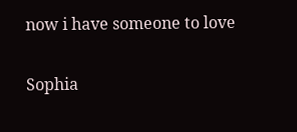now i have someone to love

Sophia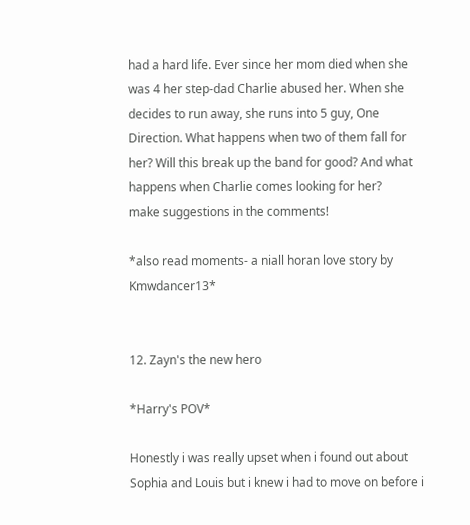had a hard life. Ever since her mom died when she was 4 her step-dad Charlie abused her. When she decides to run away, she runs into 5 guy, One Direction. What happens when two of them fall for her? Will this break up the band for good? And what happens when Charlie comes looking for her?
make suggestions in the comments!

*also read moments- a niall horan love story by Kmwdancer13*


12. Zayn's the new hero

*Harry's POV*

Honestly i was really upset when i found out about Sophia and Louis but i knew i had to move on before i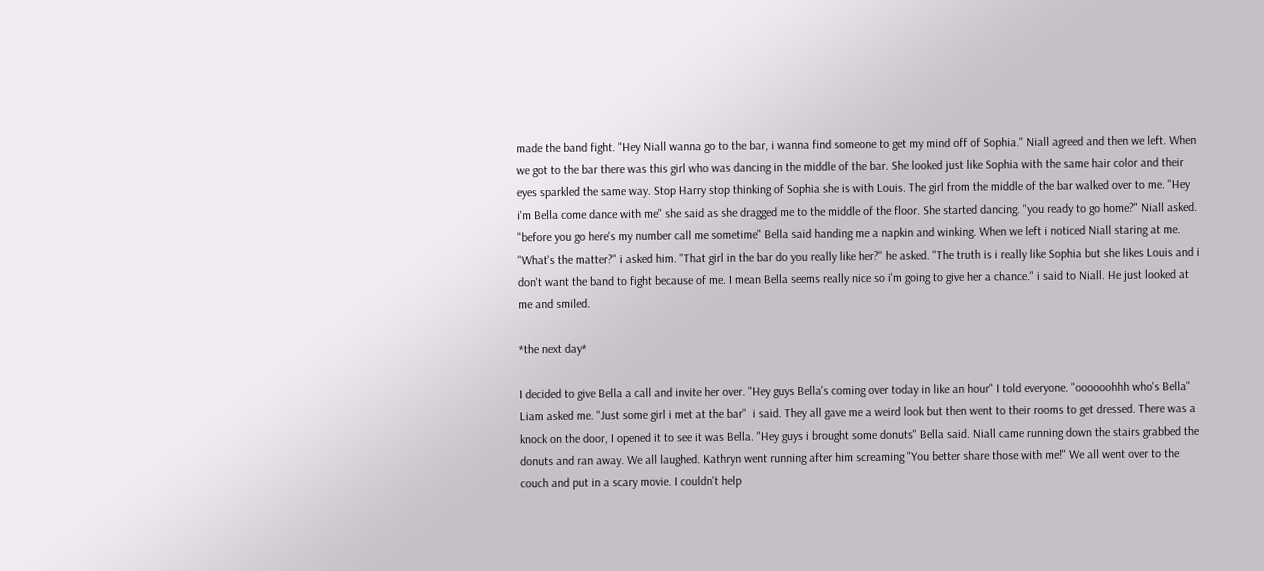made the band fight. "Hey Niall wanna go to the bar, i wanna find someone to get my mind off of Sophia." Niall agreed and then we left. When we got to the bar there was this girl who was dancing in the middle of the bar. She looked just like Sophia with the same hair color and their eyes sparkled the same way. Stop Harry stop thinking of Sophia she is with Louis. The girl from the middle of the bar walked over to me. "Hey i'm Bella come dance with me" she said as she dragged me to the middle of the floor. She started dancing. "you ready to go home?" Niall asked. "before you go here's my number call me sometime" Bella said handing me a napkin and winking. When we left i noticed Niall staring at me. "What's the matter?" i asked him. "That girl in the bar do you really like her?" he asked. "The truth is i really like Sophia but she likes Louis and i don't want the band to fight because of me. I mean Bella seems really nice so i'm going to give her a chance." i said to Niall. He just looked at me and smiled.

*the next day*

I decided to give Bella a call and invite her over. "Hey guys Bella's coming over today in like an hour" I told everyone. "oooooohhh who's Bella" Liam asked me. "Just some girl i met at the bar"  i said. They all gave me a weird look but then went to their rooms to get dressed. There was a knock on the door, I opened it to see it was Bella. "Hey guys i brought some donuts" Bella said. Niall came running down the stairs grabbed the donuts and ran away. We all laughed. Kathryn went running after him screaming "You better share those with me!" We all went over to the couch and put in a scary movie. I couldn't help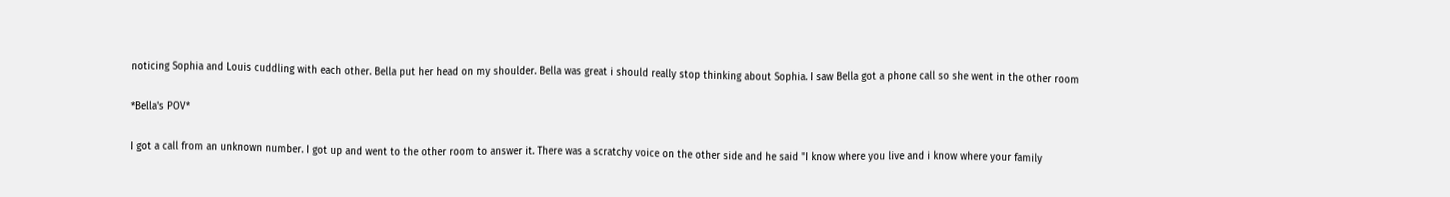noticing Sophia and Louis cuddling with each other. Bella put her head on my shoulder. Bella was great i should really stop thinking about Sophia. I saw Bella got a phone call so she went in the other room

*Bella's POV*

I got a call from an unknown number. I got up and went to the other room to answer it. There was a scratchy voice on the other side and he said "I know where you live and i know where your family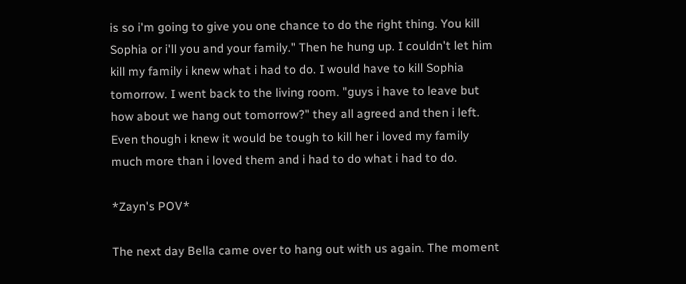is so i'm going to give you one chance to do the right thing. You kill Sophia or i'll you and your family." Then he hung up. I couldn't let him kill my family i knew what i had to do. I would have to kill Sophia tomorrow. I went back to the living room. "guys i have to leave but how about we hang out tomorrow?" they all agreed and then i left. Even though i knew it would be tough to kill her i loved my family much more than i loved them and i had to do what i had to do.

*Zayn's POV*

The next day Bella came over to hang out with us again. The moment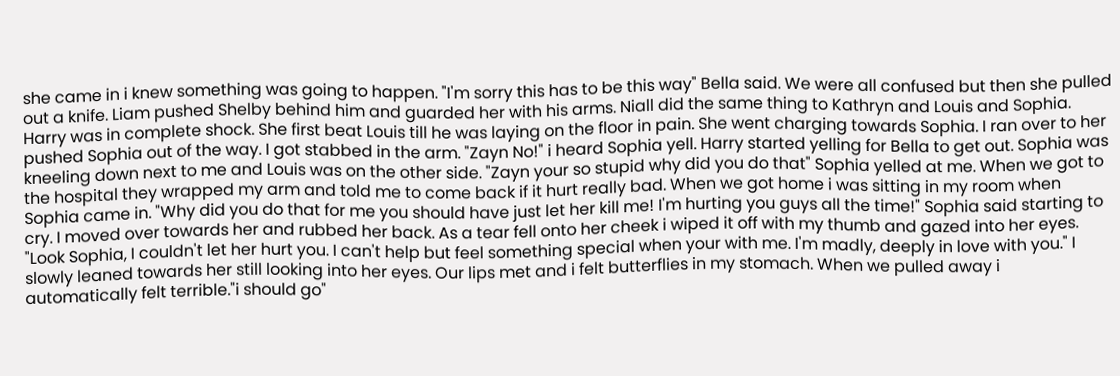she came in i knew something was going to happen. "I'm sorry this has to be this way" Bella said. We were all confused but then she pulled out a knife. Liam pushed Shelby behind him and guarded her with his arms. Niall did the same thing to Kathryn and Louis and Sophia. Harry was in complete shock. She first beat Louis till he was laying on the floor in pain. She went charging towards Sophia. I ran over to her pushed Sophia out of the way. I got stabbed in the arm. "Zayn No!" i heard Sophia yell. Harry started yelling for Bella to get out. Sophia was kneeling down next to me and Louis was on the other side. "Zayn your so stupid why did you do that" Sophia yelled at me. When we got to the hospital they wrapped my arm and told me to come back if it hurt really bad. When we got home i was sitting in my room when Sophia came in. "Why did you do that for me you should have just let her kill me! I'm hurting you guys all the time!" Sophia said starting to cry. I moved over towards her and rubbed her back. As a tear fell onto her cheek i wiped it off with my thumb and gazed into her eyes. "Look Sophia, I couldn't let her hurt you. I can't help but feel something special when your with me. I'm madly, deeply in love with you." I slowly leaned towards her still looking into her eyes. Our lips met and i felt butterflies in my stomach. When we pulled away i automatically felt terrible."i should go"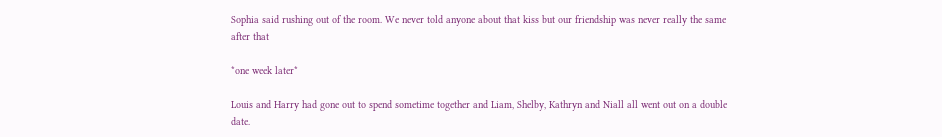Sophia said rushing out of the room. We never told anyone about that kiss but our friendship was never really the same after that

*one week later*

Louis and Harry had gone out to spend sometime together and Liam, Shelby, Kathryn and Niall all went out on a double date.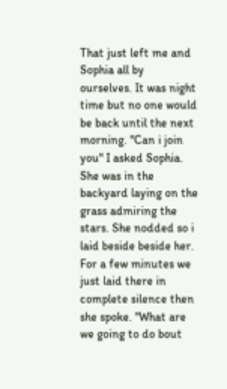That just left me and Sophia all by ourselves. It was night time but no one would be back until the next morning. "Can i join you" I asked Sophia. She was in the backyard laying on the grass admiring the stars. She nodded so i laid beside beside her. For a few minutes we just laid there in complete silence then she spoke. "What are we going to do bout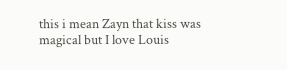this i mean Zayn that kiss was magical but I love Louis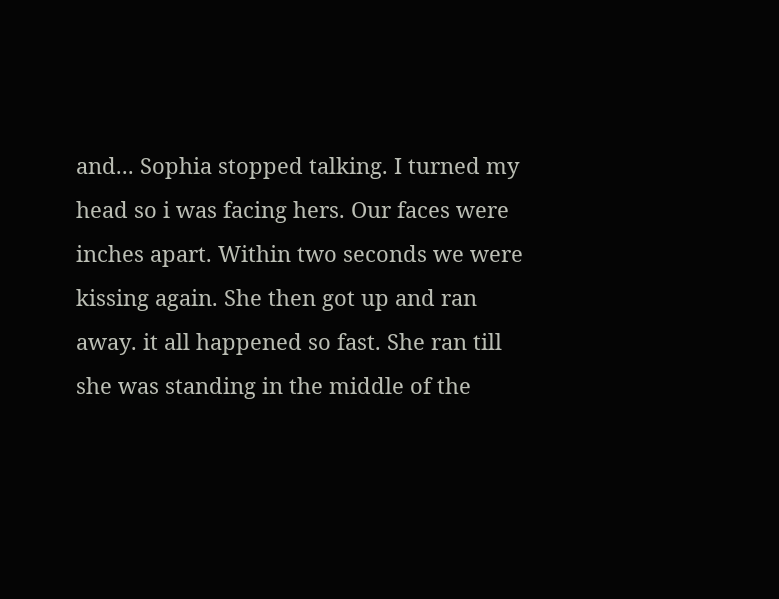and... Sophia stopped talking. I turned my head so i was facing hers. Our faces were inches apart. Within two seconds we were kissing again. She then got up and ran away. it all happened so fast. She ran till she was standing in the middle of the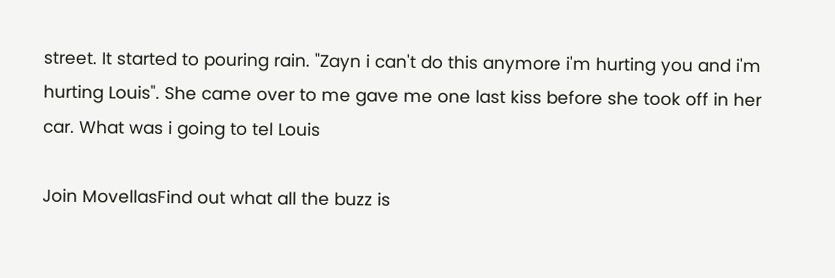street. It started to pouring rain. "Zayn i can't do this anymore i'm hurting you and i'm hurting Louis". She came over to me gave me one last kiss before she took off in her car. What was i going to tel Louis

Join MovellasFind out what all the buzz is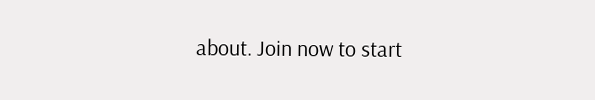about. Join now to start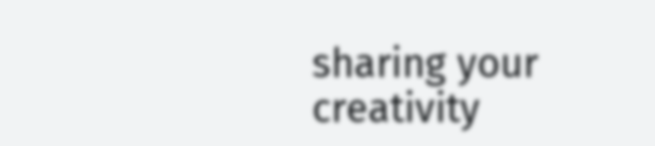sharing your creativity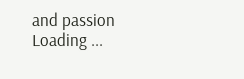and passion
Loading ...